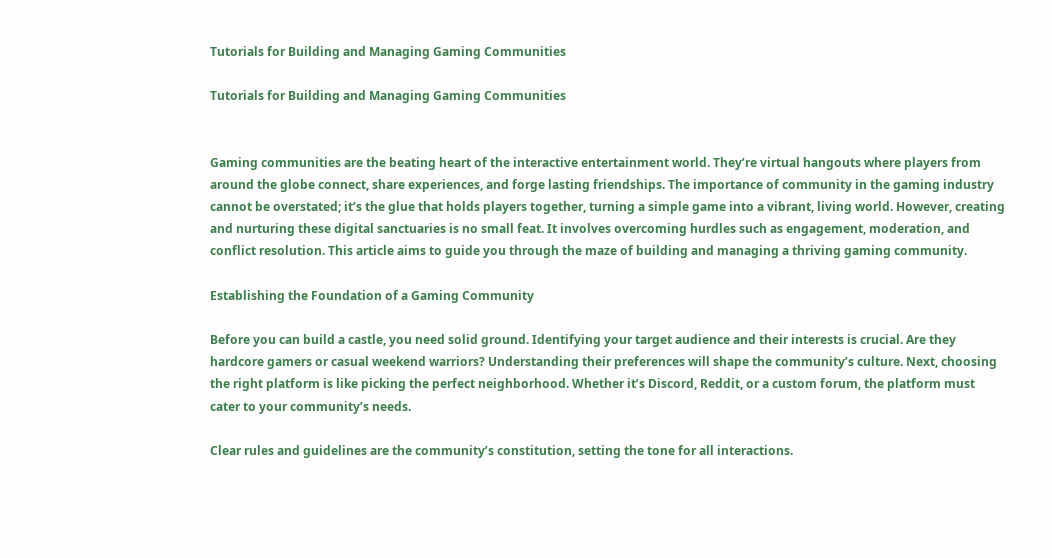Tutorials for Building and Managing Gaming Communities

Tutorials for Building and Managing Gaming Communities


Gaming communities are the beating heart of the interactive entertainment world. They’re virtual hangouts where players from around the globe connect, share experiences, and forge lasting friendships. The importance of community in the gaming industry cannot be overstated; it’s the glue that holds players together, turning a simple game into a vibrant, living world. However, creating and nurturing these digital sanctuaries is no small feat. It involves overcoming hurdles such as engagement, moderation, and conflict resolution. This article aims to guide you through the maze of building and managing a thriving gaming community.

Establishing the Foundation of a Gaming Community

Before you can build a castle, you need solid ground. Identifying your target audience and their interests is crucial. Are they hardcore gamers or casual weekend warriors? Understanding their preferences will shape the community’s culture. Next, choosing the right platform is like picking the perfect neighborhood. Whether it’s Discord, Reddit, or a custom forum, the platform must cater to your community’s needs.

Clear rules and guidelines are the community’s constitution, setting the tone for all interactions.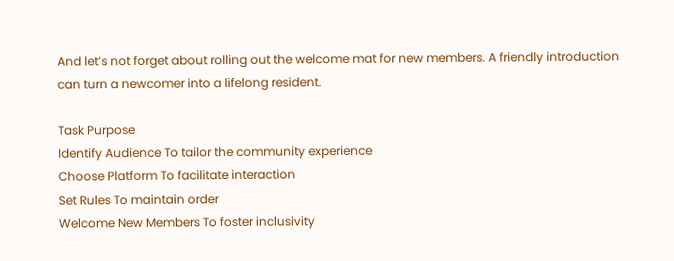And let’s not forget about rolling out the welcome mat for new members. A friendly introduction can turn a newcomer into a lifelong resident.

Task Purpose
Identify Audience To tailor the community experience
Choose Platform To facilitate interaction
Set Rules To maintain order
Welcome New Members To foster inclusivity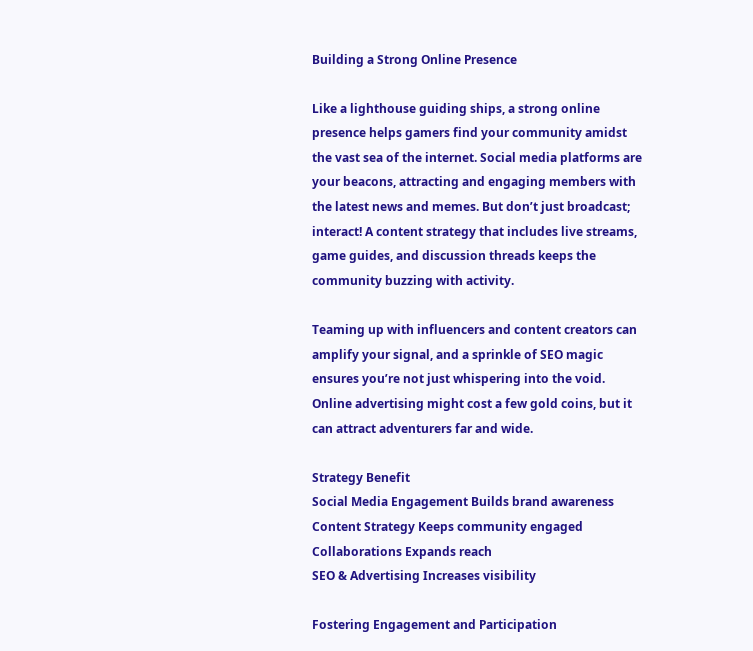Building a Strong Online Presence

Like a lighthouse guiding ships, a strong online presence helps gamers find your community amidst the vast sea of the internet. Social media platforms are your beacons, attracting and engaging members with the latest news and memes. But don’t just broadcast; interact! A content strategy that includes live streams, game guides, and discussion threads keeps the community buzzing with activity.

Teaming up with influencers and content creators can amplify your signal, and a sprinkle of SEO magic ensures you’re not just whispering into the void. Online advertising might cost a few gold coins, but it can attract adventurers far and wide.

Strategy Benefit
Social Media Engagement Builds brand awareness
Content Strategy Keeps community engaged
Collaborations Expands reach
SEO & Advertising Increases visibility

Fostering Engagement and Participation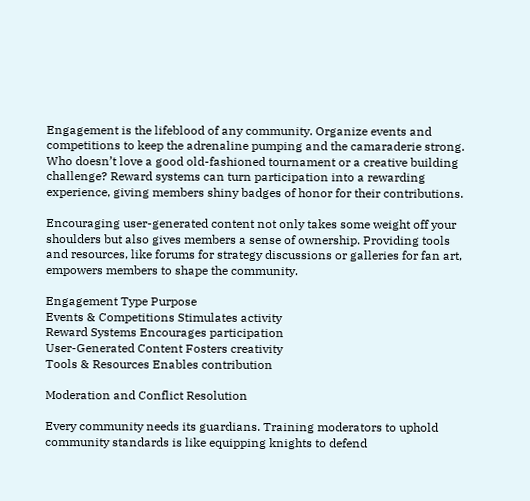Engagement is the lifeblood of any community. Organize events and competitions to keep the adrenaline pumping and the camaraderie strong. Who doesn’t love a good old-fashioned tournament or a creative building challenge? Reward systems can turn participation into a rewarding experience, giving members shiny badges of honor for their contributions.

Encouraging user-generated content not only takes some weight off your shoulders but also gives members a sense of ownership. Providing tools and resources, like forums for strategy discussions or galleries for fan art, empowers members to shape the community.

Engagement Type Purpose
Events & Competitions Stimulates activity
Reward Systems Encourages participation
User-Generated Content Fosters creativity
Tools & Resources Enables contribution

Moderation and Conflict Resolution

Every community needs its guardians. Training moderators to uphold community standards is like equipping knights to defend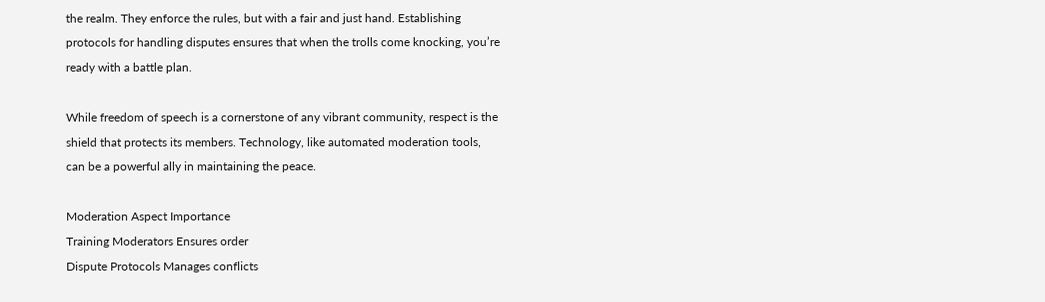the realm. They enforce the rules, but with a fair and just hand. Establishing protocols for handling disputes ensures that when the trolls come knocking, you’re ready with a battle plan.

While freedom of speech is a cornerstone of any vibrant community, respect is the shield that protects its members. Technology, like automated moderation tools, can be a powerful ally in maintaining the peace.

Moderation Aspect Importance
Training Moderators Ensures order
Dispute Protocols Manages conflicts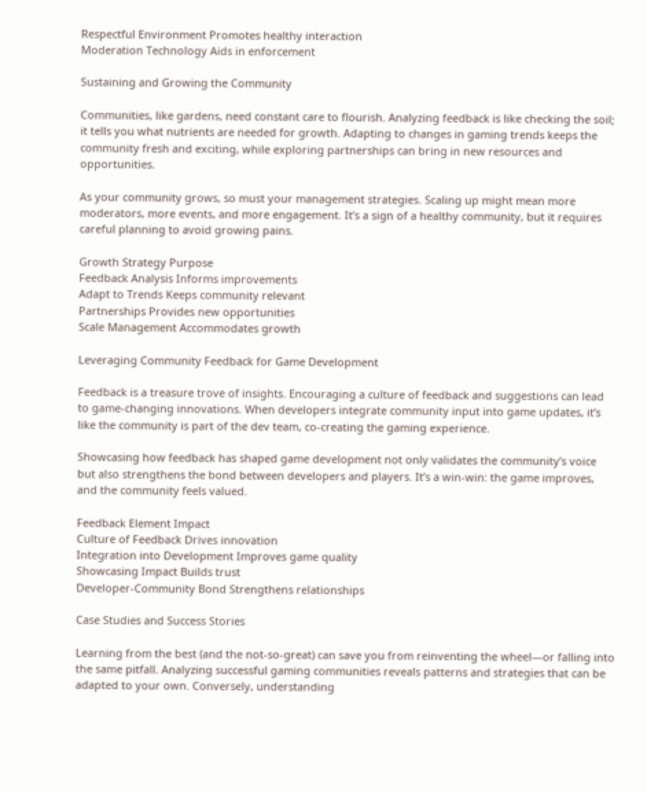Respectful Environment Promotes healthy interaction
Moderation Technology Aids in enforcement

Sustaining and Growing the Community

Communities, like gardens, need constant care to flourish. Analyzing feedback is like checking the soil; it tells you what nutrients are needed for growth. Adapting to changes in gaming trends keeps the community fresh and exciting, while exploring partnerships can bring in new resources and opportunities.

As your community grows, so must your management strategies. Scaling up might mean more moderators, more events, and more engagement. It’s a sign of a healthy community, but it requires careful planning to avoid growing pains.

Growth Strategy Purpose
Feedback Analysis Informs improvements
Adapt to Trends Keeps community relevant
Partnerships Provides new opportunities
Scale Management Accommodates growth

Leveraging Community Feedback for Game Development

Feedback is a treasure trove of insights. Encouraging a culture of feedback and suggestions can lead to game-changing innovations. When developers integrate community input into game updates, it’s like the community is part of the dev team, co-creating the gaming experience.

Showcasing how feedback has shaped game development not only validates the community’s voice but also strengthens the bond between developers and players. It’s a win-win: the game improves, and the community feels valued.

Feedback Element Impact
Culture of Feedback Drives innovation
Integration into Development Improves game quality
Showcasing Impact Builds trust
Developer-Community Bond Strengthens relationships

Case Studies and Success Stories

Learning from the best (and the not-so-great) can save you from reinventing the wheel—or falling into the same pitfall. Analyzing successful gaming communities reveals patterns and strategies that can be adapted to your own. Conversely, understanding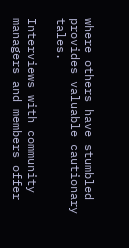where others have stumbled provides valuable cautionary tales.

Interviews with community managers and members offer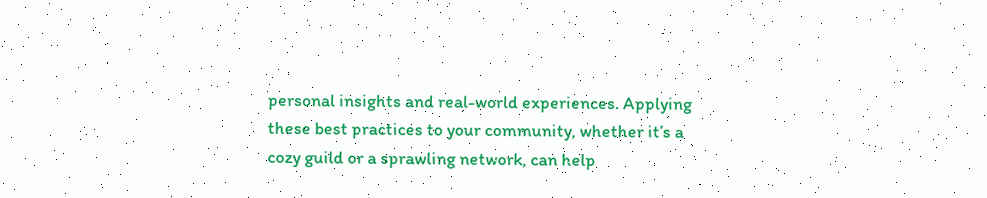personal insights and real-world experiences. Applying these best practices to your community, whether it’s a cozy guild or a sprawling network, can help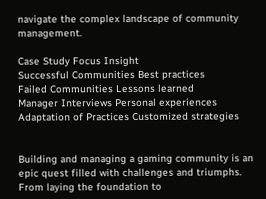navigate the complex landscape of community management.

Case Study Focus Insight
Successful Communities Best practices
Failed Communities Lessons learned
Manager Interviews Personal experiences
Adaptation of Practices Customized strategies


Building and managing a gaming community is an epic quest filled with challenges and triumphs. From laying the foundation to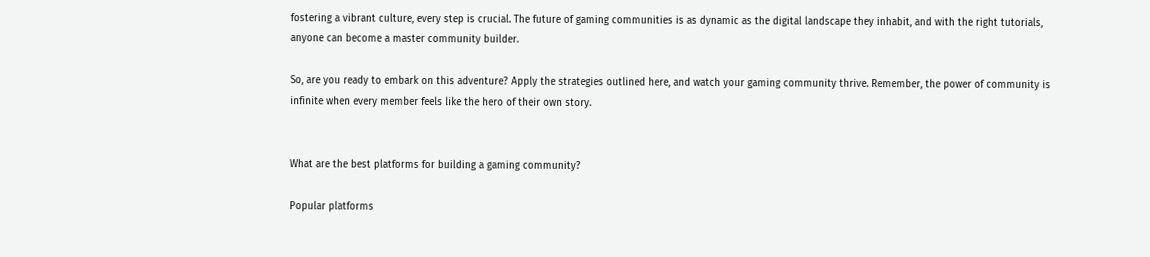fostering a vibrant culture, every step is crucial. The future of gaming communities is as dynamic as the digital landscape they inhabit, and with the right tutorials, anyone can become a master community builder.

So, are you ready to embark on this adventure? Apply the strategies outlined here, and watch your gaming community thrive. Remember, the power of community is infinite when every member feels like the hero of their own story.


What are the best platforms for building a gaming community?

Popular platforms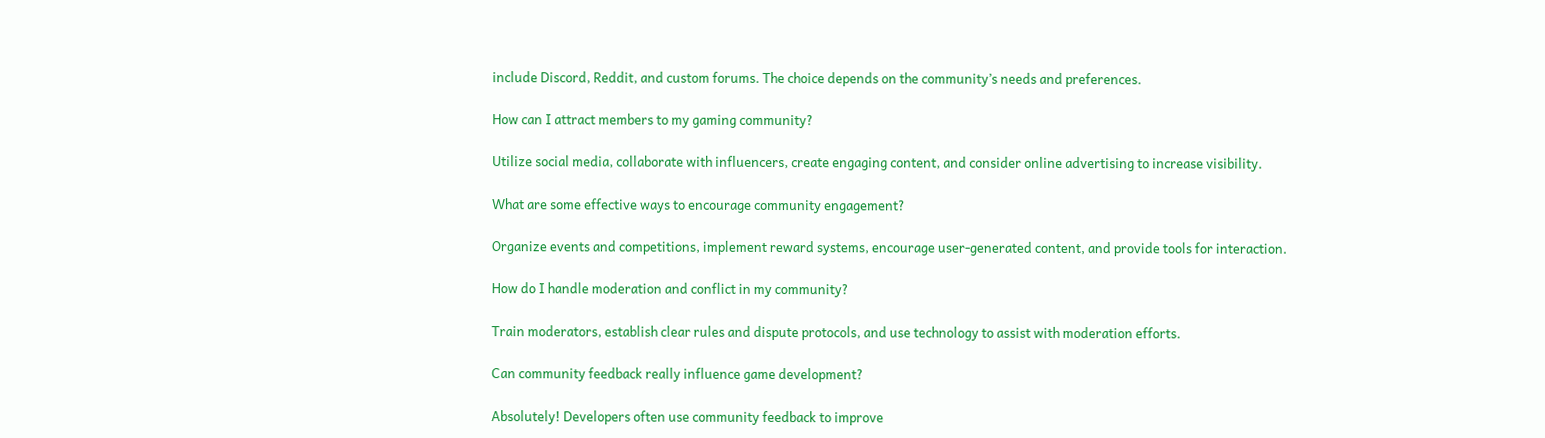include Discord, Reddit, and custom forums. The choice depends on the community’s needs and preferences.

How can I attract members to my gaming community?

Utilize social media, collaborate with influencers, create engaging content, and consider online advertising to increase visibility.

What are some effective ways to encourage community engagement?

Organize events and competitions, implement reward systems, encourage user-generated content, and provide tools for interaction.

How do I handle moderation and conflict in my community?

Train moderators, establish clear rules and dispute protocols, and use technology to assist with moderation efforts.

Can community feedback really influence game development?

Absolutely! Developers often use community feedback to improve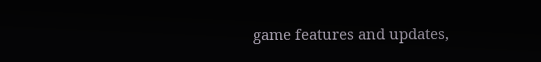game features and updates,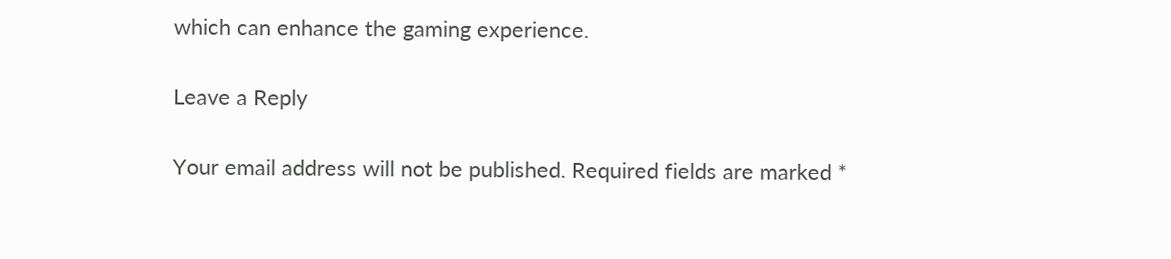which can enhance the gaming experience.

Leave a Reply

Your email address will not be published. Required fields are marked *